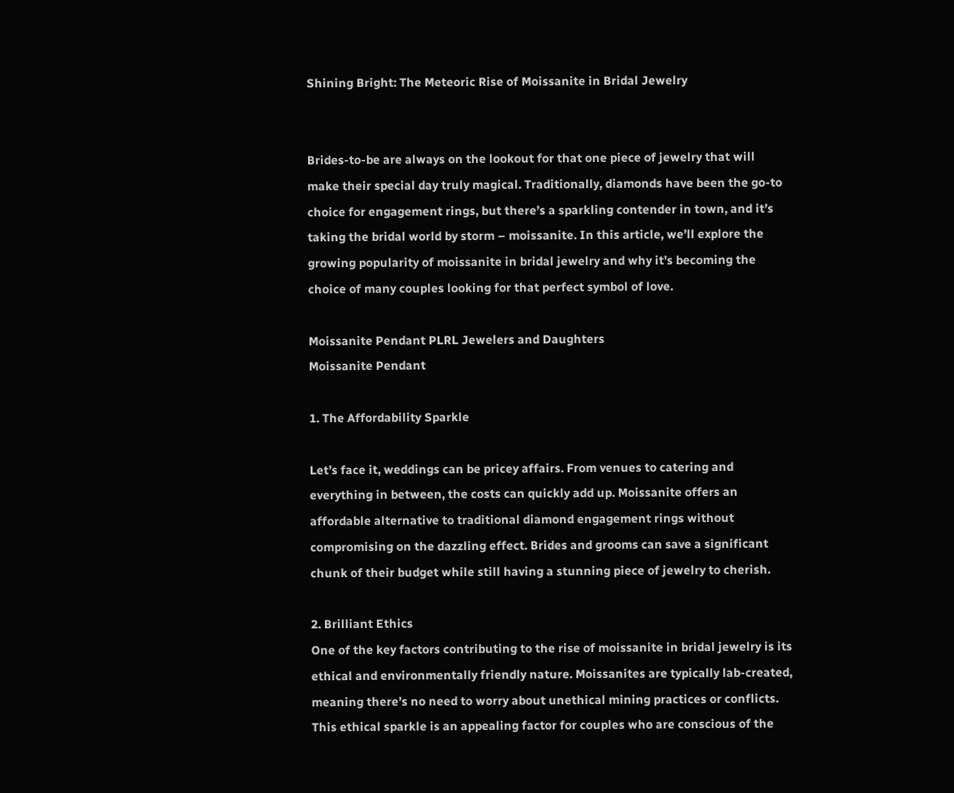Shining Bright: The Meteoric Rise of Moissanite in Bridal Jewelry


Brides-to-be are always on the lookout for that one piece of jewelry that will make their special day truly magical. Traditionally, diamonds have been the go-to choice for engagement rings, but there’s a sparkling contender in town, and it’s taking the bridal world by storm – moissanite. In this article, we’ll explore the growing popularity of moissanite in bridal jewelry and why it’s becoming the choice of many couples looking for that perfect symbol of love.

Moissanite Pendant PLRL Jewelers and Daughters
Moissanite Pendant

1. The Affordability Sparkle

Let’s face it, weddings can be pricey affairs. From venues to catering and everything in between, the costs can quickly add up. Moissanite offers an affordable alternative to traditional diamond engagement rings without compromising on the dazzling effect. Brides and grooms can save a significant chunk of their budget while still having a stunning piece of jewelry to cherish.

2. Brilliant Ethics
One of the key factors contributing to the rise of moissanite in bridal jewelry is its ethical and environmentally friendly nature. Moissanites are typically lab-created, meaning there’s no need to worry about unethical mining practices or conflicts. This ethical sparkle is an appealing factor for couples who are conscious of the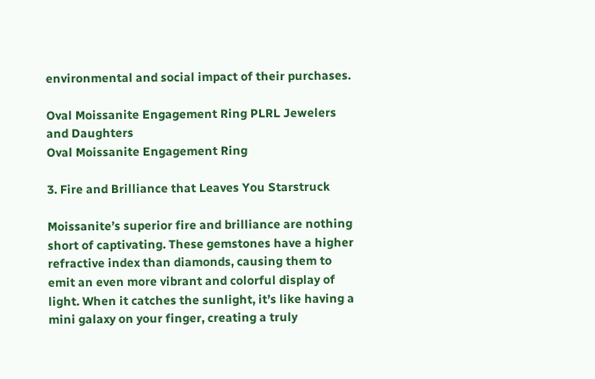environmental and social impact of their purchases.

Oval Moissanite Engagement Ring PLRL Jewelers and Daughters
Oval Moissanite Engagement Ring

3. Fire and Brilliance that Leaves You Starstruck

Moissanite’s superior fire and brilliance are nothing short of captivating. These gemstones have a higher refractive index than diamonds, causing them to emit an even more vibrant and colorful display of light. When it catches the sunlight, it’s like having a mini galaxy on your finger, creating a truly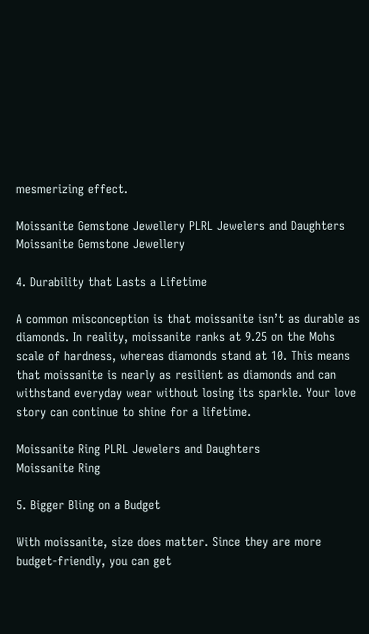mesmerizing effect.

Moissanite Gemstone Jewellery PLRL Jewelers and Daughters
Moissanite Gemstone Jewellery

4. Durability that Lasts a Lifetime

A common misconception is that moissanite isn’t as durable as diamonds. In reality, moissanite ranks at 9.25 on the Mohs scale of hardness, whereas diamonds stand at 10. This means that moissanite is nearly as resilient as diamonds and can withstand everyday wear without losing its sparkle. Your love story can continue to shine for a lifetime.

Moissanite Ring PLRL Jewelers and Daughters
Moissanite Ring

5. Bigger Bling on a Budget

With moissanite, size does matter. Since they are more budget-friendly, you can get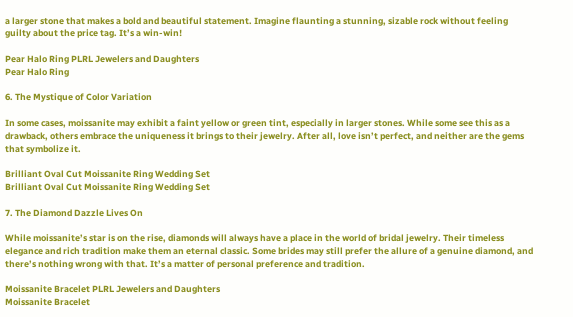a larger stone that makes a bold and beautiful statement. Imagine flaunting a stunning, sizable rock without feeling guilty about the price tag. It’s a win-win!

Pear Halo Ring PLRL Jewelers and Daughters
Pear Halo Ring

6. The Mystique of Color Variation

In some cases, moissanite may exhibit a faint yellow or green tint, especially in larger stones. While some see this as a drawback, others embrace the uniqueness it brings to their jewelry. After all, love isn’t perfect, and neither are the gems that symbolize it.

Brilliant Oval Cut Moissanite Ring Wedding Set
Brilliant Oval Cut Moissanite Ring Wedding Set

7. The Diamond Dazzle Lives On

While moissanite’s star is on the rise, diamonds will always have a place in the world of bridal jewelry. Their timeless elegance and rich tradition make them an eternal classic. Some brides may still prefer the allure of a genuine diamond, and there’s nothing wrong with that. It’s a matter of personal preference and tradition.

Moissanite Bracelet PLRL Jewelers and Daughters
Moissanite Bracelet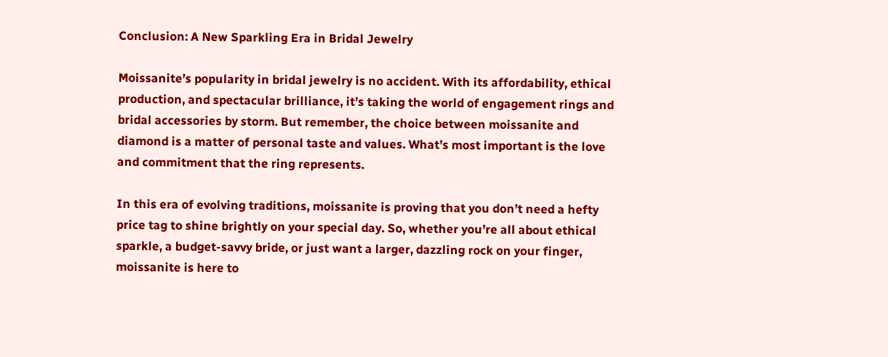Conclusion: A New Sparkling Era in Bridal Jewelry

Moissanite’s popularity in bridal jewelry is no accident. With its affordability, ethical production, and spectacular brilliance, it’s taking the world of engagement rings and bridal accessories by storm. But remember, the choice between moissanite and diamond is a matter of personal taste and values. What’s most important is the love and commitment that the ring represents.

In this era of evolving traditions, moissanite is proving that you don’t need a hefty price tag to shine brightly on your special day. So, whether you’re all about ethical sparkle, a budget-savvy bride, or just want a larger, dazzling rock on your finger, moissanite is here to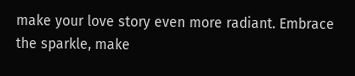make your love story even more radiant. Embrace the sparkle, make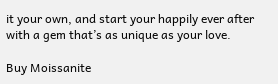it your own, and start your happily ever after with a gem that’s as unique as your love.

Buy Moissanite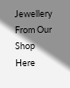Jewellery From Our Shop Here